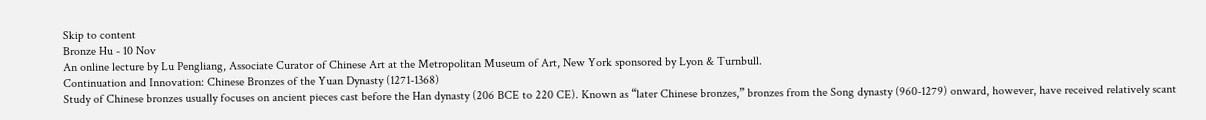Skip to content
Bronze Hu - 10 Nov
An online lecture by Lu Pengliang, Associate Curator of Chinese Art at the Metropolitan Museum of Art, New York sponsored by Lyon & Turnbull.
Continuation and Innovation: Chinese Bronzes of the Yuan Dynasty (1271-1368)
Study of Chinese bronzes usually focuses on ancient pieces cast before the Han dynasty (206 BCE to 220 CE). Known as “later Chinese bronzes,” bronzes from the Song dynasty (960-1279) onward, however, have received relatively scant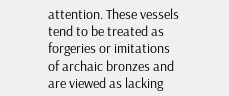attention. These vessels tend to be treated as forgeries or imitations of archaic bronzes and are viewed as lacking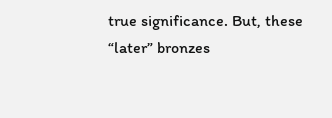true significance. But, these “later” bronzes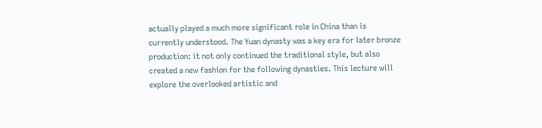actually played a much more significant role in China than is currently understood. The Yuan dynasty was a key era for later bronze production: it not only continued the traditional style, but also created a new fashion for the following dynasties. This lecture will explore the overlooked artistic and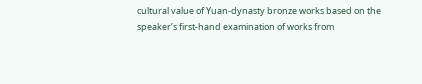cultural value of Yuan-dynasty bronze works based on the speaker’s first-hand examination of works from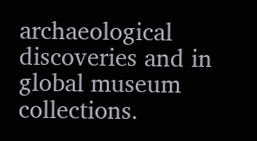archaeological discoveries and in global museum collections.